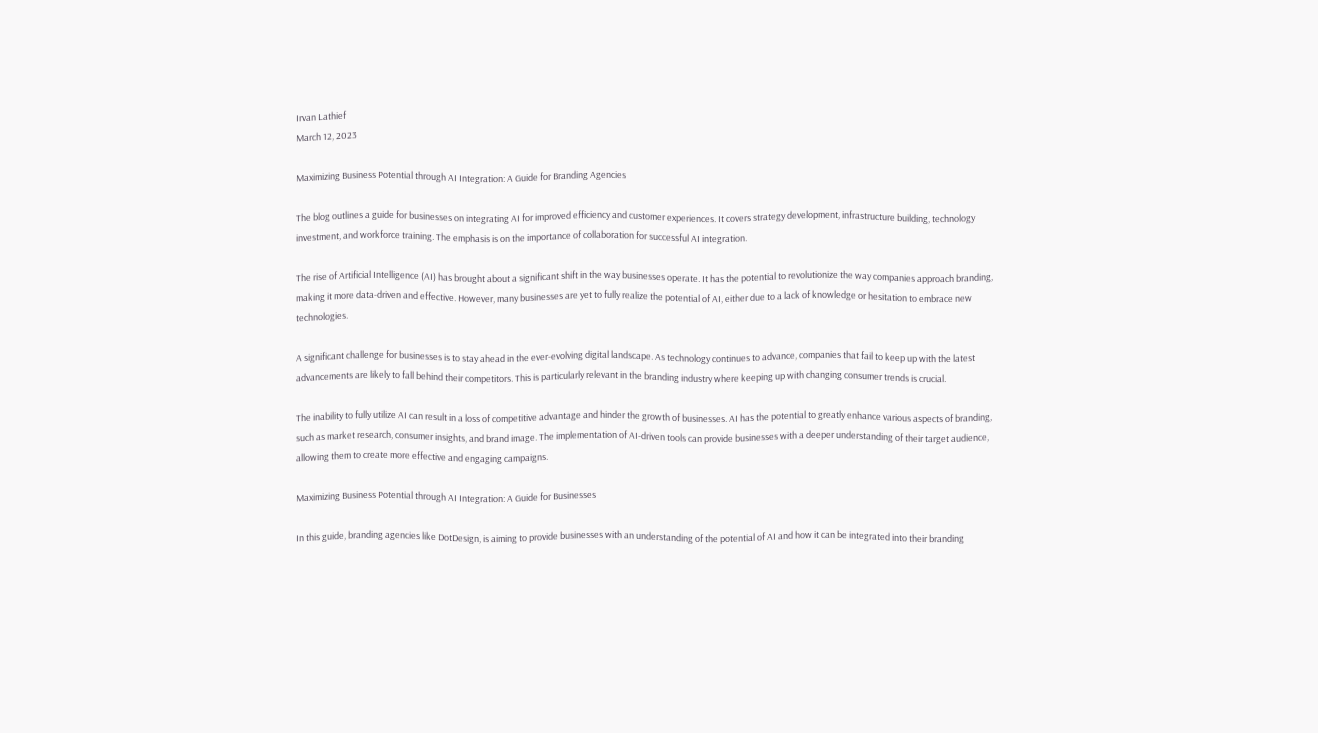Irvan Lathief
March 12, 2023

Maximizing Business Potential through AI Integration: A Guide for Branding Agencies

The blog outlines a guide for businesses on integrating AI for improved efficiency and customer experiences. It covers strategy development, infrastructure building, technology investment, and workforce training. The emphasis is on the importance of collaboration for successful AI integration.

The rise of Artificial Intelligence (AI) has brought about a significant shift in the way businesses operate. It has the potential to revolutionize the way companies approach branding, making it more data-driven and effective. However, many businesses are yet to fully realize the potential of AI, either due to a lack of knowledge or hesitation to embrace new technologies.

A significant challenge for businesses is to stay ahead in the ever-evolving digital landscape. As technology continues to advance, companies that fail to keep up with the latest advancements are likely to fall behind their competitors. This is particularly relevant in the branding industry where keeping up with changing consumer trends is crucial.

The inability to fully utilize AI can result in a loss of competitive advantage and hinder the growth of businesses. AI has the potential to greatly enhance various aspects of branding, such as market research, consumer insights, and brand image. The implementation of AI-driven tools can provide businesses with a deeper understanding of their target audience, allowing them to create more effective and engaging campaigns.

Maximizing Business Potential through AI Integration: A Guide for Businesses

In this guide, branding agencies like DotDesign, is aiming to provide businesses with an understanding of the potential of AI and how it can be integrated into their branding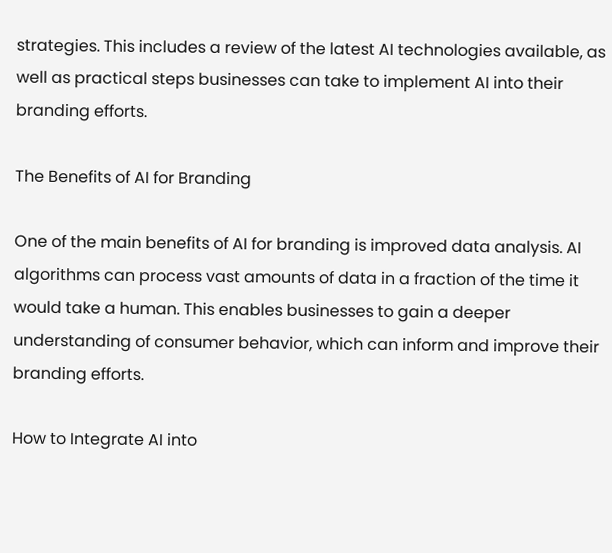strategies. This includes a review of the latest AI technologies available, as well as practical steps businesses can take to implement AI into their branding efforts.

The Benefits of AI for Branding

One of the main benefits of AI for branding is improved data analysis. AI algorithms can process vast amounts of data in a fraction of the time it would take a human. This enables businesses to gain a deeper understanding of consumer behavior, which can inform and improve their branding efforts.

How to Integrate AI into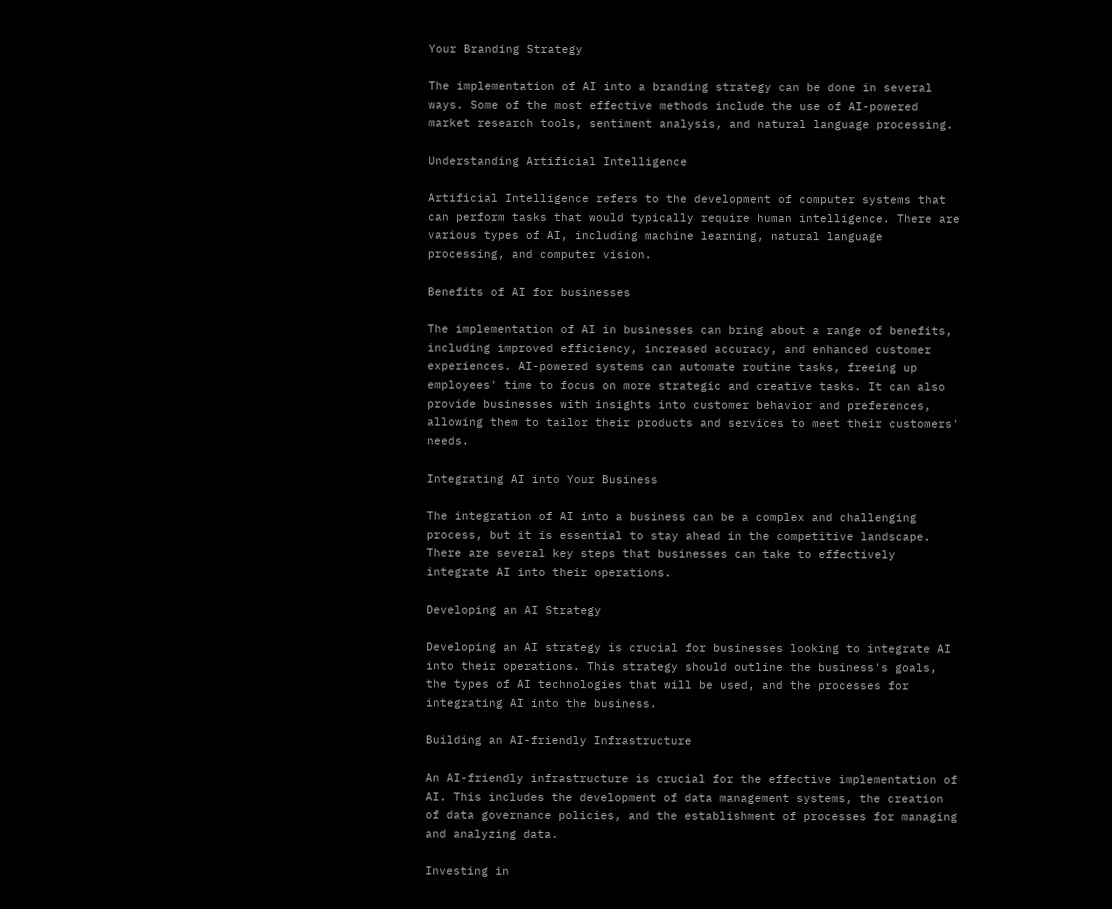Your Branding Strategy

The implementation of AI into a branding strategy can be done in several ways. Some of the most effective methods include the use of AI-powered market research tools, sentiment analysis, and natural language processing.

Understanding Artificial Intelligence

Artificial Intelligence refers to the development of computer systems that can perform tasks that would typically require human intelligence. There are various types of AI, including machine learning, natural language processing, and computer vision.

Benefits of AI for businesses

The implementation of AI in businesses can bring about a range of benefits, including improved efficiency, increased accuracy, and enhanced customer experiences. AI-powered systems can automate routine tasks, freeing up employees' time to focus on more strategic and creative tasks. It can also provide businesses with insights into customer behavior and preferences, allowing them to tailor their products and services to meet their customers' needs.

Integrating AI into Your Business

The integration of AI into a business can be a complex and challenging process, but it is essential to stay ahead in the competitive landscape. There are several key steps that businesses can take to effectively integrate AI into their operations.

Developing an AI Strategy

Developing an AI strategy is crucial for businesses looking to integrate AI into their operations. This strategy should outline the business's goals, the types of AI technologies that will be used, and the processes for integrating AI into the business.

Building an AI-friendly Infrastructure

An AI-friendly infrastructure is crucial for the effective implementation of AI. This includes the development of data management systems, the creation of data governance policies, and the establishment of processes for managing and analyzing data.

Investing in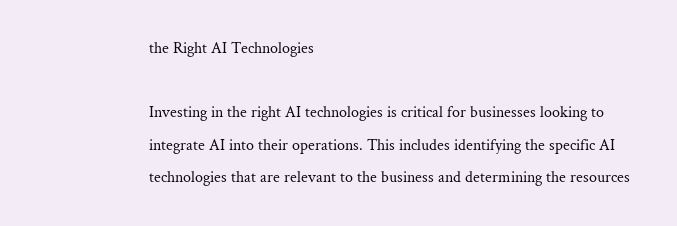the Right AI Technologies

Investing in the right AI technologies is critical for businesses looking to integrate AI into their operations. This includes identifying the specific AI technologies that are relevant to the business and determining the resources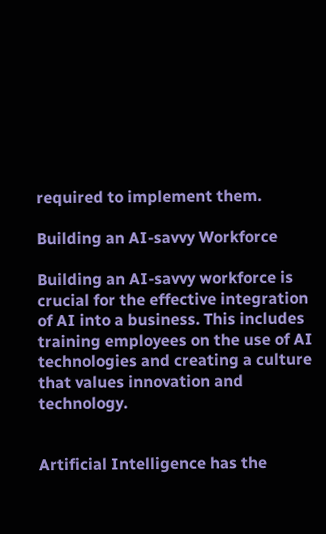required to implement them.

Building an AI-savvy Workforce

Building an AI-savvy workforce is crucial for the effective integration of AI into a business. This includes training employees on the use of AI technologies and creating a culture that values innovation and technology.


Artificial Intelligence has the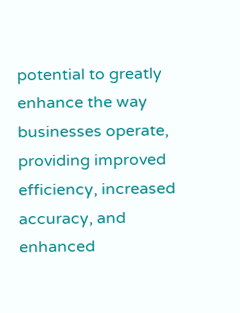potential to greatly enhance the way businesses operate, providing improved efficiency, increased accuracy, and enhanced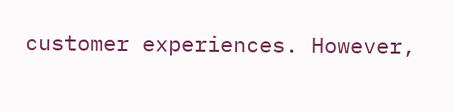customer experiences. However,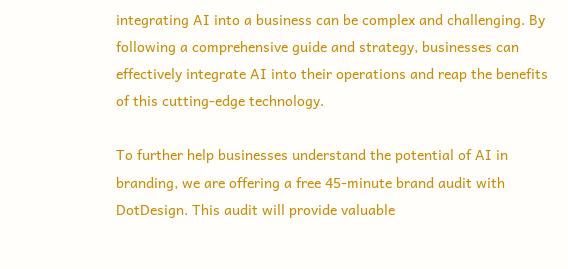integrating AI into a business can be complex and challenging. By following a comprehensive guide and strategy, businesses can effectively integrate AI into their operations and reap the benefits of this cutting-edge technology.

To further help businesses understand the potential of AI in branding, we are offering a free 45-minute brand audit with DotDesign. This audit will provide valuable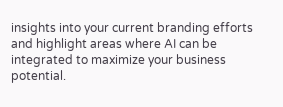insights into your current branding efforts and highlight areas where AI can be integrated to maximize your business potential.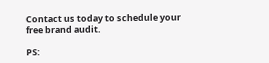Contact us today to schedule your free brand audit.

PS: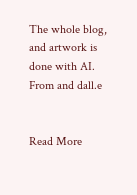The whole blog, and artwork is done with AI. From and dall.e


Read More